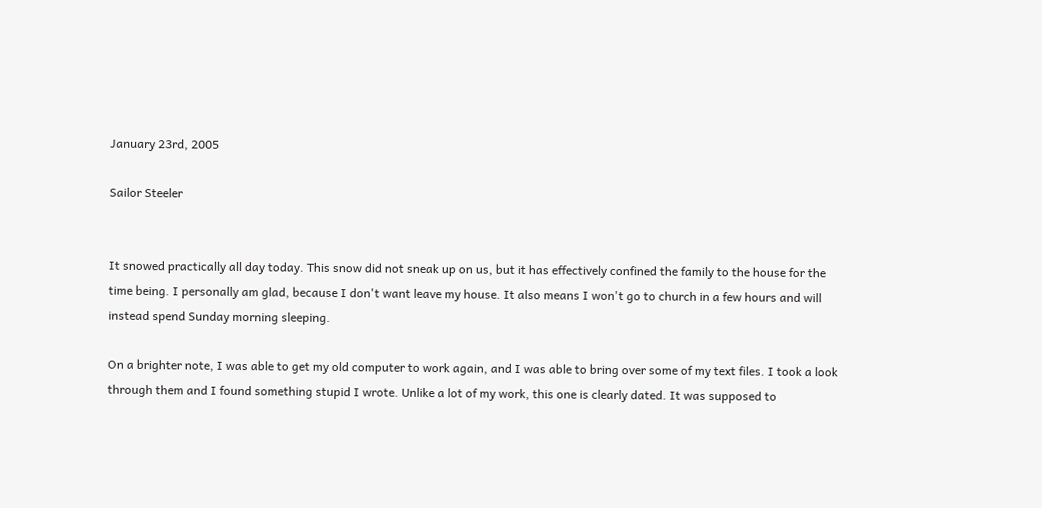January 23rd, 2005

Sailor Steeler


It snowed practically all day today. This snow did not sneak up on us, but it has effectively confined the family to the house for the time being. I personally am glad, because I don't want leave my house. It also means I won't go to church in a few hours and will instead spend Sunday morning sleeping.

On a brighter note, I was able to get my old computer to work again, and I was able to bring over some of my text files. I took a look through them and I found something stupid I wrote. Unlike a lot of my work, this one is clearly dated. It was supposed to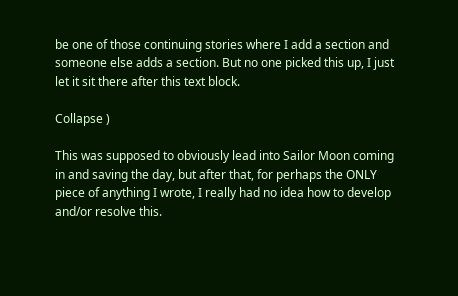be one of those continuing stories where I add a section and someone else adds a section. But no one picked this up, I just let it sit there after this text block.

Collapse )

This was supposed to obviously lead into Sailor Moon coming in and saving the day, but after that, for perhaps the ONLY piece of anything I wrote, I really had no idea how to develop and/or resolve this.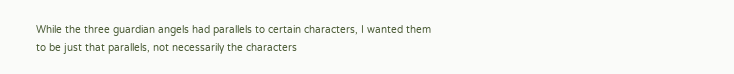While the three guardian angels had parallels to certain characters, I wanted them to be just that parallels, not necessarily the characters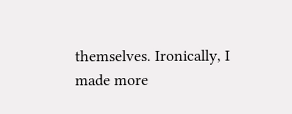themselves. Ironically, I made more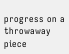progress on a throwaway piece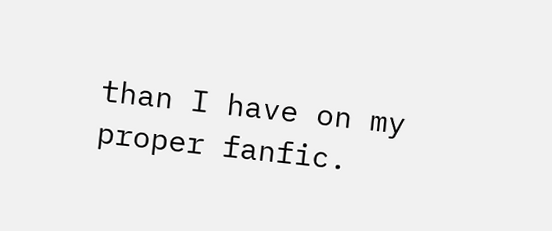than I have on my proper fanfic.